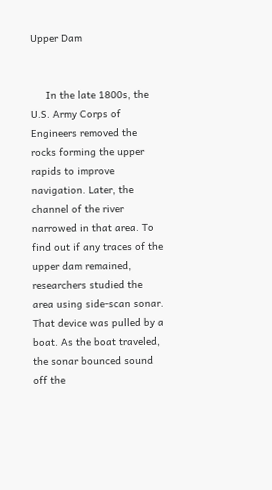Upper Dam


     In the late 1800s, the U.S. Army Corps of Engineers removed the rocks forming the upper rapids to improve navigation. Later, the channel of the river narrowed in that area. To find out if any traces of the upper dam remained, researchers studied the area using side-scan sonar. That device was pulled by a boat. As the boat traveled, the sonar bounced sound off the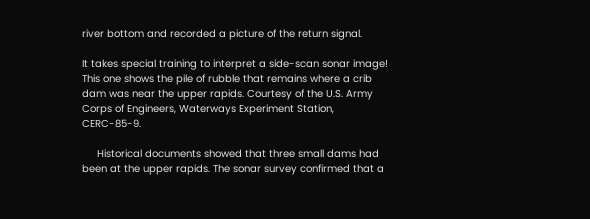river bottom and recorded a picture of the return signal.

It takes special training to interpret a side-scan sonar image! This one shows the pile of rubble that remains where a crib dam was near the upper rapids. Courtesy of the U.S. Army Corps of Engineers, Waterways Experiment Station, CERC-85-9.

     Historical documents showed that three small dams had been at the upper rapids. The sonar survey confirmed that a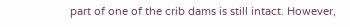part of one of the crib dams is still intact. However,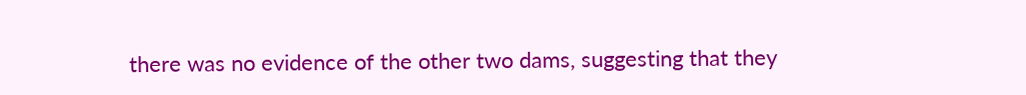there was no evidence of the other two dams, suggesting that they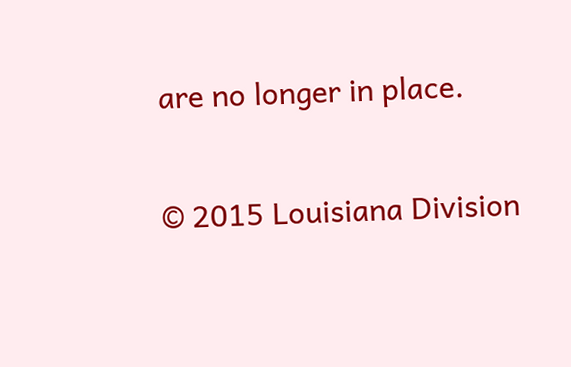are no longer in place.

© 2015 Louisiana Division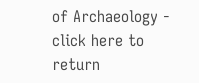of Archaeology - click here to return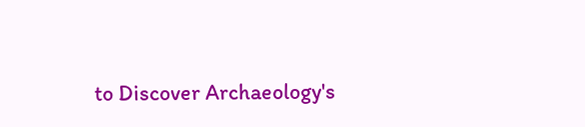to Discover Archaeology's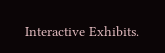Interactive Exhibits.